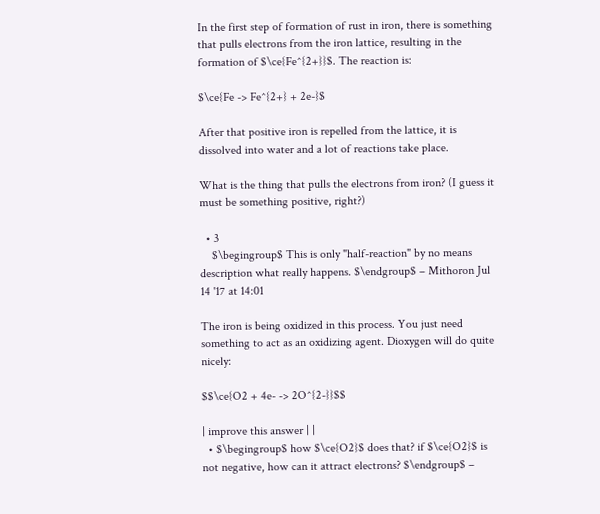In the first step of formation of rust in iron, there is something that pulls electrons from the iron lattice, resulting in the formation of $\ce{Fe^{2+}}$. The reaction is:

$\ce{Fe -> Fe^{2+} + 2e-}$

After that positive iron is repelled from the lattice, it is dissolved into water and a lot of reactions take place.

What is the thing that pulls the electrons from iron? (I guess it must be something positive, right?)

  • 3
    $\begingroup$ This is only "half-reaction" by no means description what really happens. $\endgroup$ – Mithoron Jul 14 '17 at 14:01

The iron is being oxidized in this process. You just need something to act as an oxidizing agent. Dioxygen will do quite nicely:

$$\ce{O2 + 4e- -> 2O^{2-}}$$

| improve this answer | |
  • $\begingroup$ how $\ce{O2}$ does that? if $\ce{O2}$ is not negative, how can it attract electrons? $\endgroup$ –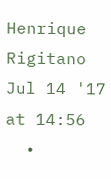Henrique Rigitano Jul 14 '17 at 14:56
  •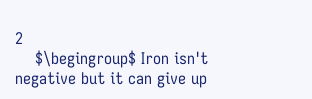2
    $\begingroup$ Iron isn't negative but it can give up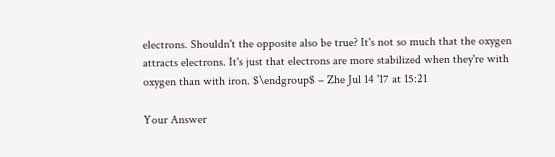electrons. Shouldn't the opposite also be true? It's not so much that the oxygen attracts electrons. It's just that electrons are more stabilized when they're with oxygen than with iron. $\endgroup$ – Zhe Jul 14 '17 at 15:21

Your Answer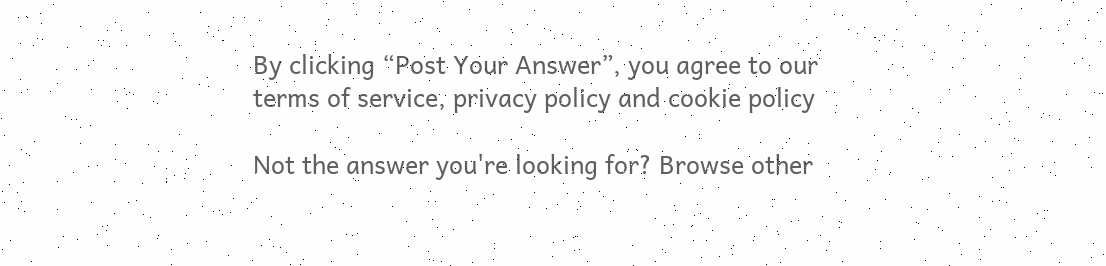By clicking “Post Your Answer”, you agree to our terms of service, privacy policy and cookie policy

Not the answer you're looking for? Browse other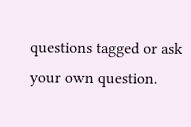questions tagged or ask your own question.